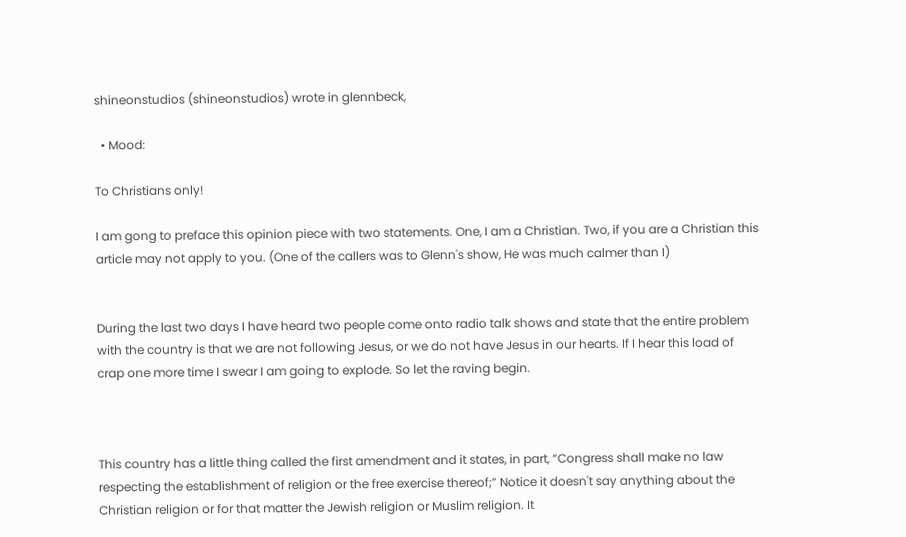shineonstudios (shineonstudios) wrote in glennbeck,

  • Mood:

To Christians only!

I am gong to preface this opinion piece with two statements. One, I am a Christian. Two, if you are a Christian this article may not apply to you. (One of the callers was to Glenn's show, He was much calmer than I)


During the last two days I have heard two people come onto radio talk shows and state that the entire problem with the country is that we are not following Jesus, or we do not have Jesus in our hearts. If I hear this load of crap one more time I swear I am going to explode. So let the raving begin.



This country has a little thing called the first amendment and it states, in part, “Congress shall make no law respecting the establishment of religion or the free exercise thereof;” Notice it doesn't say anything about the Christian religion or for that matter the Jewish religion or Muslim religion. It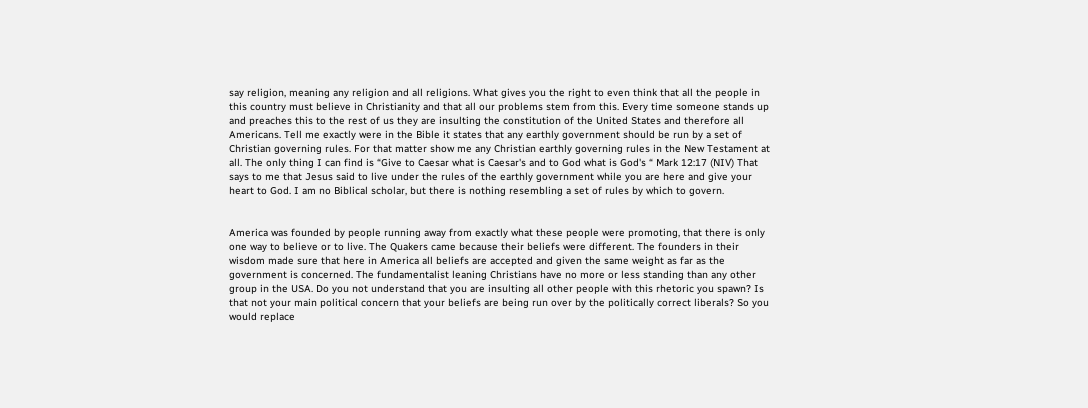say religion, meaning any religion and all religions. What gives you the right to even think that all the people in this country must believe in Christianity and that all our problems stem from this. Every time someone stands up and preaches this to the rest of us they are insulting the constitution of the United States and therefore all Americans. Tell me exactly were in the Bible it states that any earthly government should be run by a set of Christian governing rules. For that matter show me any Christian earthly governing rules in the New Testament at all. The only thing I can find is “Give to Caesar what is Caesar's and to God what is God's “ Mark 12:17 (NIV) That says to me that Jesus said to live under the rules of the earthly government while you are here and give your heart to God. I am no Biblical scholar, but there is nothing resembling a set of rules by which to govern.


America was founded by people running away from exactly what these people were promoting, that there is only one way to believe or to live. The Quakers came because their beliefs were different. The founders in their wisdom made sure that here in America all beliefs are accepted and given the same weight as far as the government is concerned. The fundamentalist leaning Christians have no more or less standing than any other group in the USA. Do you not understand that you are insulting all other people with this rhetoric you spawn? Is that not your main political concern that your beliefs are being run over by the politically correct liberals? So you would replace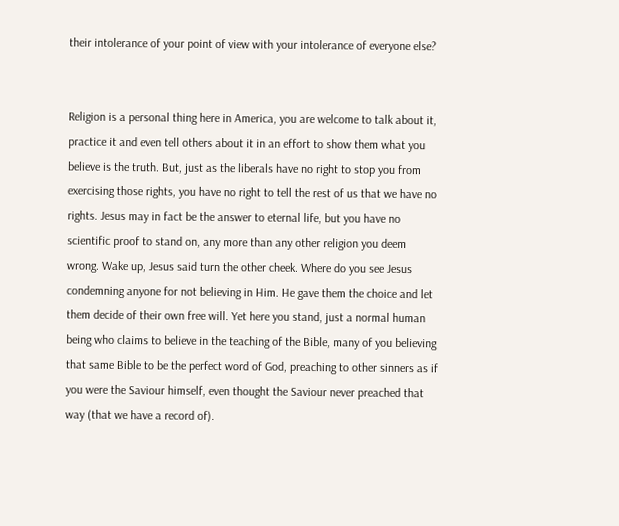their intolerance of your point of view with your intolerance of everyone else?


Religion is a personal thing here in America, you are welcome to talk about it, practice it and even tell others about it in an effort to show them what you believe is the truth. But, just as the liberals have no right to stop you from exercising those rights, you have no right to tell the rest of us that we have no rights. Jesus may in fact be the answer to eternal life, but you have no scientific proof to stand on, any more than any other religion you deem wrong. Wake up, Jesus said turn the other cheek. Where do you see Jesus condemning anyone for not believing in Him. He gave them the choice and let them decide of their own free will. Yet here you stand, just a normal human being who claims to believe in the teaching of the Bible, many of you believing that same Bible to be the perfect word of God, preaching to other sinners as if you were the Saviour himself, even thought the Saviour never preached that way (that we have a record of).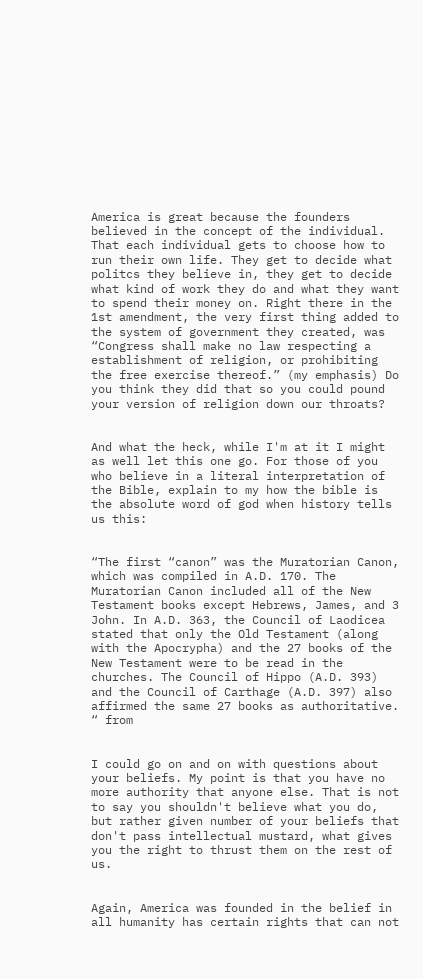America is great because the founders believed in the concept of the individual. That each individual gets to choose how to run their own life. They get to decide what politcs they believe in, they get to decide what kind of work they do and what they want to spend their money on. Right there in the 1st amendment, the very first thing added to the system of government they created, was “Congress shall make no law respecting a establishment of religion, or prohibiting the free exercise thereof.” (my emphasis) Do you think they did that so you could pound your version of religion down our throats?


And what the heck, while I'm at it I might as well let this one go. For those of you who believe in a literal interpretation of the Bible, explain to my how the bible is the absolute word of god when history tells us this:


“The first “canon” was the Muratorian Canon, which was compiled in A.D. 170. The Muratorian Canon included all of the New Testament books except Hebrews, James, and 3 John. In A.D. 363, the Council of Laodicea stated that only the Old Testament (along with the Apocrypha) and the 27 books of the New Testament were to be read in the churches. The Council of Hippo (A.D. 393) and the Council of Carthage (A.D. 397) also affirmed the same 27 books as authoritative. “ from


I could go on and on with questions about your beliefs. My point is that you have no more authority that anyone else. That is not to say you shouldn't believe what you do, but rather given number of your beliefs that don't pass intellectual mustard, what gives you the right to thrust them on the rest of us.


Again, America was founded in the belief in all humanity has certain rights that can not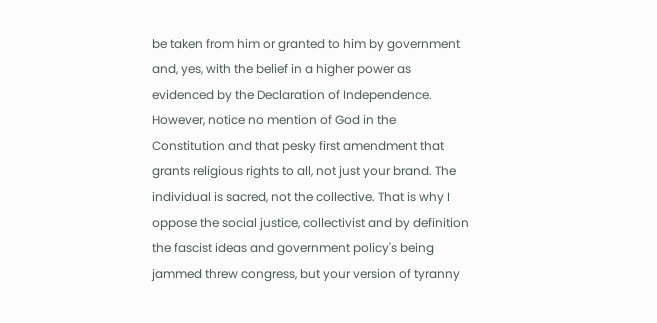be taken from him or granted to him by government and, yes, with the belief in a higher power as evidenced by the Declaration of Independence. However, notice no mention of God in the Constitution and that pesky first amendment that grants religious rights to all, not just your brand. The individual is sacred, not the collective. That is why I oppose the social justice, collectivist and by definition the fascist ideas and government policy's being jammed threw congress, but your version of tyranny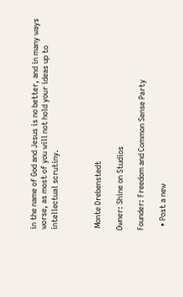in the name of God and Jesus is no better, and in many ways worse, as most of you will not hold your ideas up to intellectual scrutiny.



 Monte Drebenstedt

Owner: Shine on Studios

Founder: Freedom and Common Sense Party

  • Post a new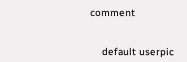comment


    default userpic